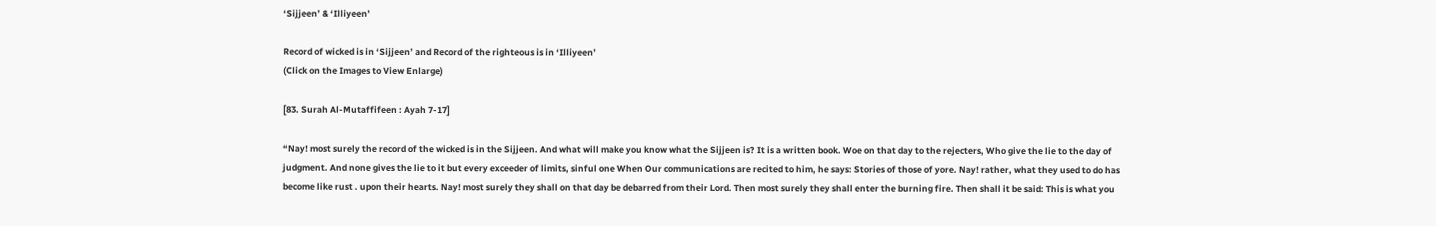‘Sijjeen’ & ‘Illiyeen’

Record of wicked is in ‘Sijjeen’ and Record of the righteous is in ‘Illiyeen’
(Click on the Images to View Enlarge)

[83. Surah Al-Mutaffifeen : Ayah 7-17]

“Nay! most surely the record of the wicked is in the Sijjeen. And what will make you know what the Sijjeen is? It is a written book. Woe on that day to the rejecters, Who give the lie to the day of judgment. And none gives the lie to it but every exceeder of limits, sinful one When Our communications are recited to him, he says: Stories of those of yore. Nay! rather, what they used to do has become like rust . upon their hearts. Nay! most surely they shall on that day be debarred from their Lord. Then most surely they shall enter the burning fire. Then shall it be said: This is what you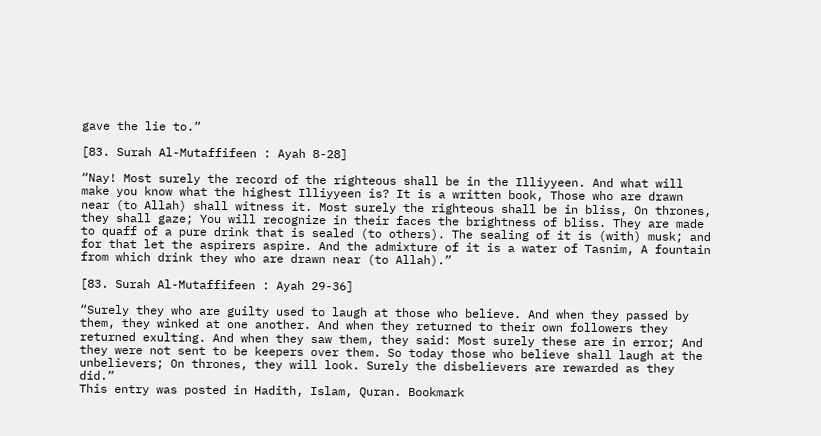gave the lie to.”

[83. Surah Al-Mutaffifeen : Ayah 8-28]

“Nay! Most surely the record of the righteous shall be in the Illiyyeen. And what will make you know what the highest Illiyyeen is? It is a written book, Those who are drawn near (to Allah) shall witness it. Most surely the righteous shall be in bliss, On thrones, they shall gaze; You will recognize in their faces the brightness of bliss. They are made to quaff of a pure drink that is sealed (to others). The sealing of it is (with) musk; and for that let the aspirers aspire. And the admixture of it is a water of Tasnim, A fountain from which drink they who are drawn near (to Allah).”

[83. Surah Al-Mutaffifeen : Ayah 29-36]

“Surely they who are guilty used to laugh at those who believe. And when they passed by them, they winked at one another. And when they returned to their own followers they returned exulting. And when they saw them, they said: Most surely these are in error; And they were not sent to be keepers over them. So today those who believe shall laugh at the unbelievers; On thrones, they will look. Surely the disbelievers are rewarded as they did.”
This entry was posted in Hadith, Islam, Quran. Bookmark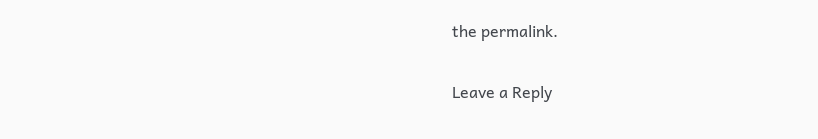the permalink.

Leave a Reply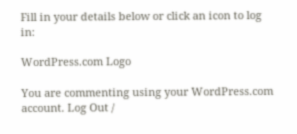Fill in your details below or click an icon to log in:

WordPress.com Logo

You are commenting using your WordPress.com account. Log Out /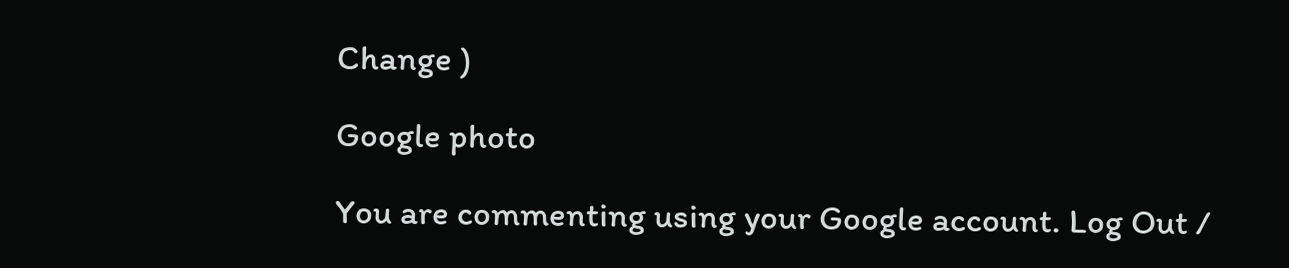Change )

Google photo

You are commenting using your Google account. Log Out /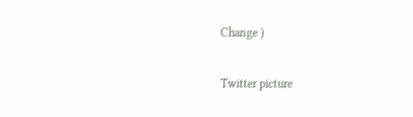Change )

Twitter picture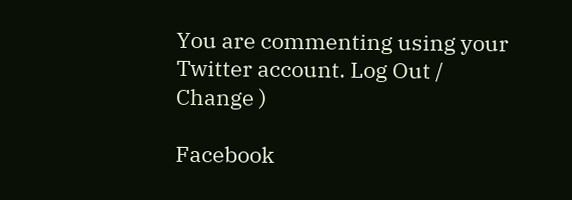You are commenting using your Twitter account. Log Out /  Change )

Facebook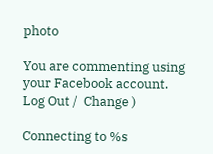photo

You are commenting using your Facebook account. Log Out /  Change )

Connecting to %s